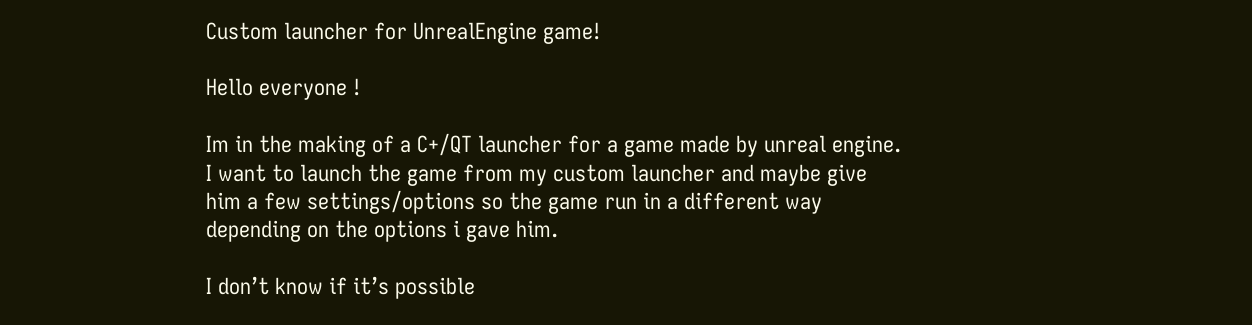Custom launcher for UnrealEngine game!

Hello everyone !

Im in the making of a C+/QT launcher for a game made by unreal engine.
I want to launch the game from my custom launcher and maybe give him a few settings/options so the game run in a different way depending on the options i gave him.

I don’t know if it’s possible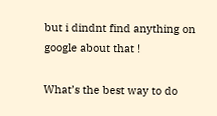but i dindnt find anything on google about that !

What’s the best way to do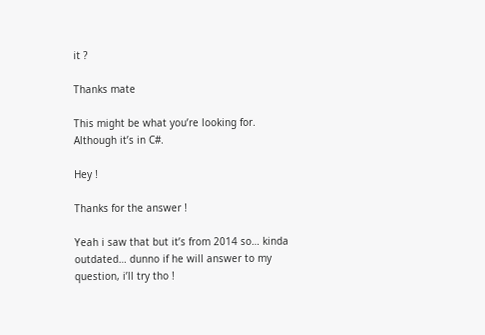it ?

Thanks mate

This might be what you’re looking for. Although it’s in C#.

Hey !

Thanks for the answer !

Yeah i saw that but it’s from 2014 so… kinda outdated… dunno if he will answer to my question, i’ll try tho !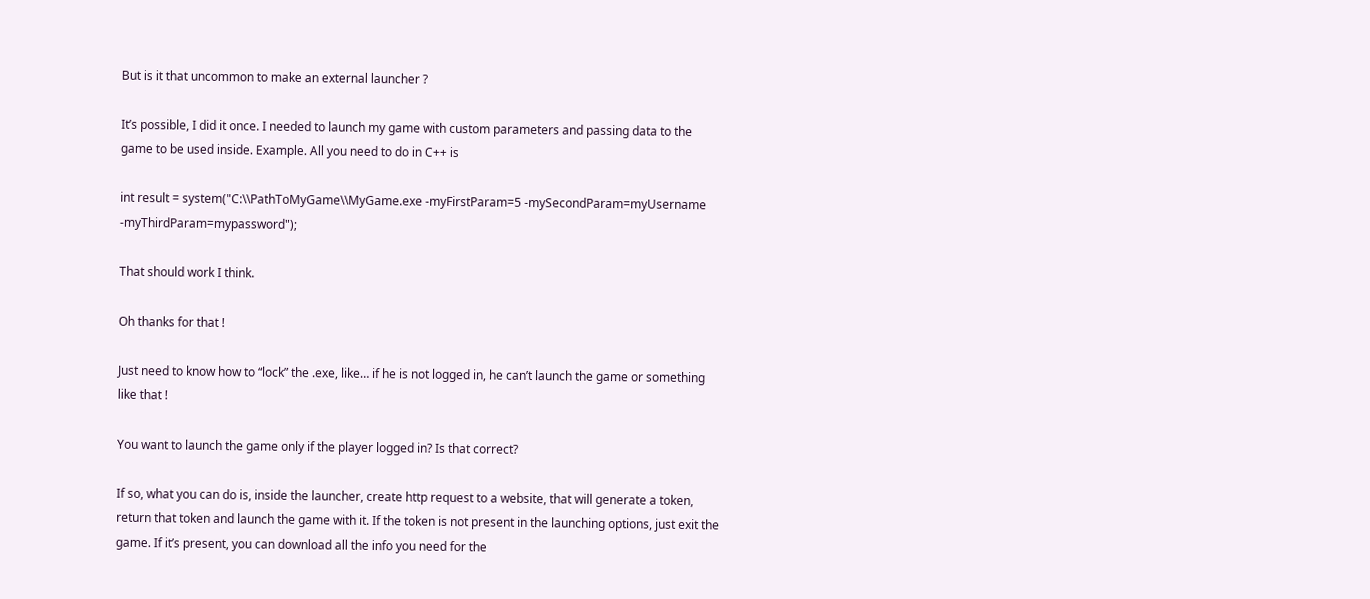But is it that uncommon to make an external launcher ?

It’s possible, I did it once. I needed to launch my game with custom parameters and passing data to the game to be used inside. Example. All you need to do in C++ is

int result = system("C:\\PathToMyGame\\MyGame.exe -myFirstParam=5 -mySecondParam=myUsername -myThirdParam=mypassword");

That should work I think.

Oh thanks for that !

Just need to know how to “lock” the .exe, like… if he is not logged in, he can’t launch the game or something like that !

You want to launch the game only if the player logged in? Is that correct?

If so, what you can do is, inside the launcher, create http request to a website, that will generate a token, return that token and launch the game with it. If the token is not present in the launching options, just exit the game. If it’s present, you can download all the info you need for the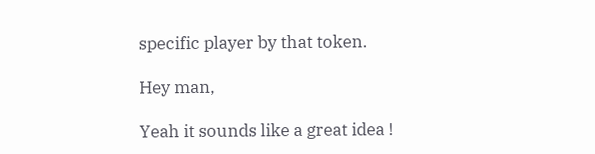specific player by that token.

Hey man,

Yeah it sounds like a great idea !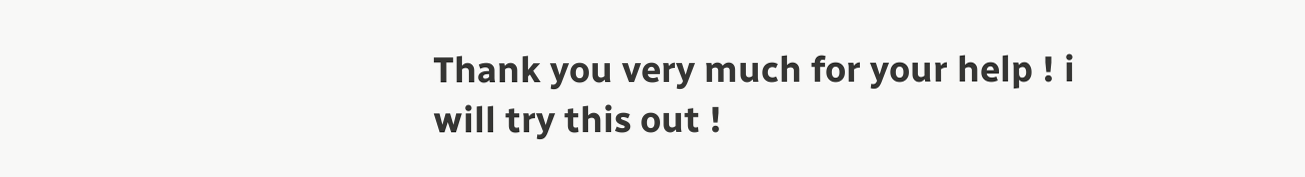Thank you very much for your help ! i will try this out !